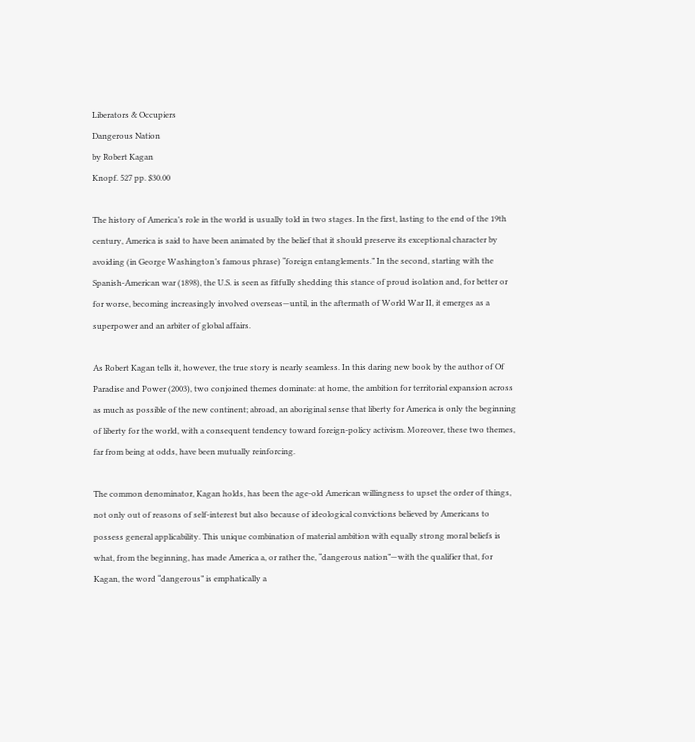Liberators & Occupiers
Dangerous Nation
by Robert Kagan
Knopf. 527 pp. $30.00

The history of America’s role in the world is usually told in two stages. In the first, lasting to the end of the 19th century, America is said to have been animated by the belief that it should preserve its exceptional character by avoiding (in George Washington’s famous phrase) “foreign entanglements.” In the second, starting with the Spanish-American war (1898), the U.S. is seen as fitfully shedding this stance of proud isolation and, for better or for worse, becoming increasingly involved overseas—until, in the aftermath of World War II, it emerges as a superpower and an arbiter of global affairs.

As Robert Kagan tells it, however, the true story is nearly seamless. In this daring new book by the author of Of Paradise and Power (2003), two conjoined themes dominate: at home, the ambition for territorial expansion across as much as possible of the new continent; abroad, an aboriginal sense that liberty for America is only the beginning of liberty for the world, with a consequent tendency toward foreign-policy activism. Moreover, these two themes, far from being at odds, have been mutually reinforcing.

The common denominator, Kagan holds, has been the age-old American willingness to upset the order of things, not only out of reasons of self-interest but also because of ideological convictions believed by Americans to possess general applicability. This unique combination of material ambition with equally strong moral beliefs is what, from the beginning, has made America a, or rather the, “dangerous nation”—with the qualifier that, for Kagan, the word “dangerous” is emphatically a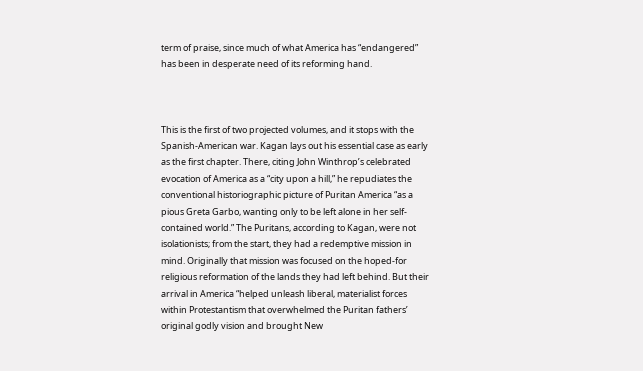term of praise, since much of what America has “endangered” has been in desperate need of its reforming hand.



This is the first of two projected volumes, and it stops with the Spanish-American war. Kagan lays out his essential case as early as the first chapter. There, citing John Winthrop’s celebrated evocation of America as a “city upon a hill,” he repudiates the conventional historiographic picture of Puritan America “as a pious Greta Garbo, wanting only to be left alone in her self-contained world.” The Puritans, according to Kagan, were not isolationists; from the start, they had a redemptive mission in mind. Originally that mission was focused on the hoped-for religious reformation of the lands they had left behind. But their arrival in America “helped unleash liberal, materialist forces within Protestantism that overwhelmed the Puritan fathers’ original godly vision and brought New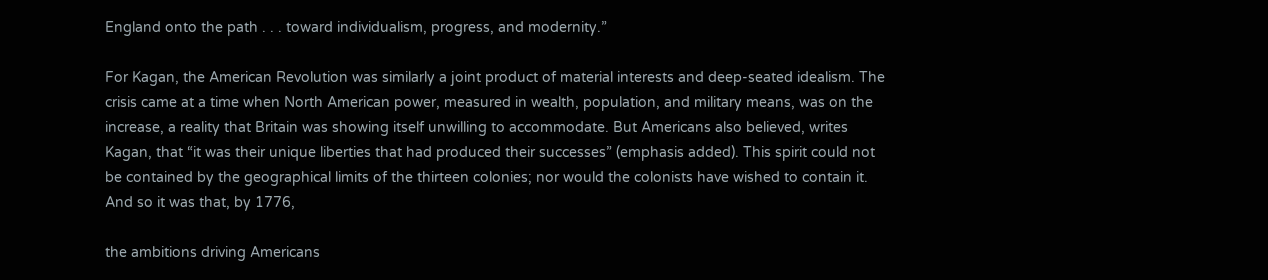England onto the path . . . toward individualism, progress, and modernity.”

For Kagan, the American Revolution was similarly a joint product of material interests and deep-seated idealism. The crisis came at a time when North American power, measured in wealth, population, and military means, was on the increase, a reality that Britain was showing itself unwilling to accommodate. But Americans also believed, writes Kagan, that “it was their unique liberties that had produced their successes” (emphasis added). This spirit could not be contained by the geographical limits of the thirteen colonies; nor would the colonists have wished to contain it. And so it was that, by 1776,

the ambitions driving Americans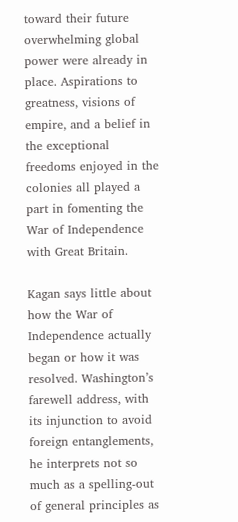toward their future overwhelming global power were already in place. Aspirations to greatness, visions of empire, and a belief in the exceptional freedoms enjoyed in the colonies all played a part in fomenting the War of Independence with Great Britain.

Kagan says little about how the War of Independence actually began or how it was resolved. Washington’s farewell address, with its injunction to avoid foreign entanglements, he interprets not so much as a spelling-out of general principles as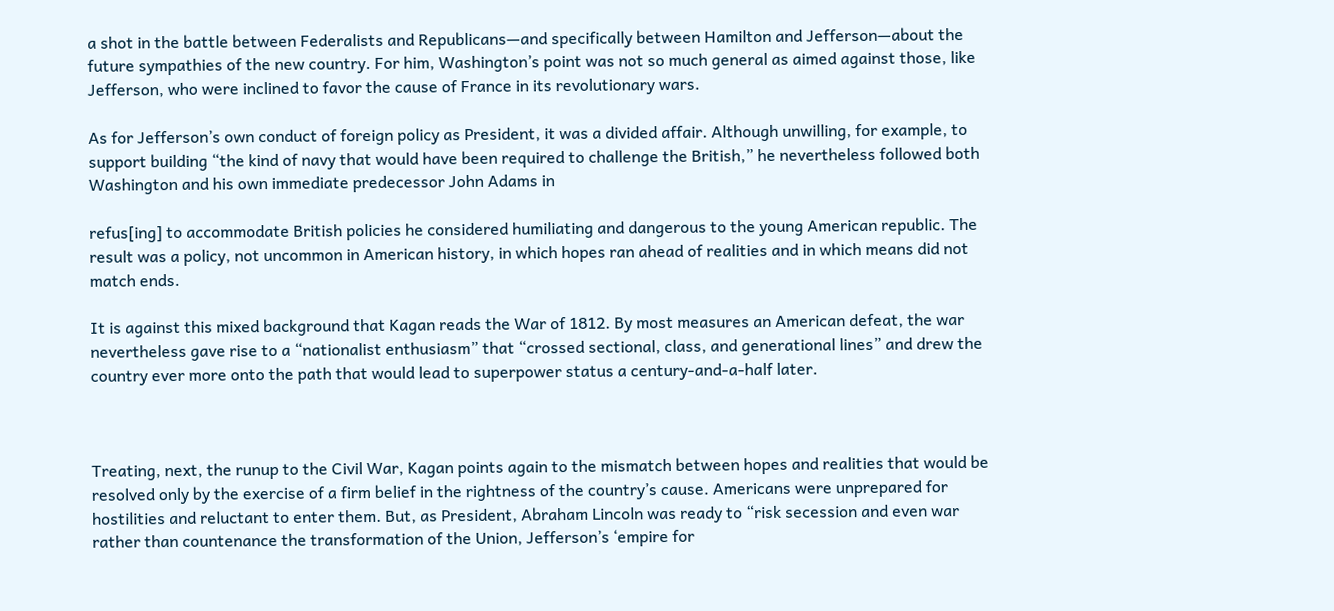a shot in the battle between Federalists and Republicans—and specifically between Hamilton and Jefferson—about the future sympathies of the new country. For him, Washington’s point was not so much general as aimed against those, like Jefferson, who were inclined to favor the cause of France in its revolutionary wars.

As for Jefferson’s own conduct of foreign policy as President, it was a divided affair. Although unwilling, for example, to support building “the kind of navy that would have been required to challenge the British,” he nevertheless followed both Washington and his own immediate predecessor John Adams in

refus[ing] to accommodate British policies he considered humiliating and dangerous to the young American republic. The result was a policy, not uncommon in American history, in which hopes ran ahead of realities and in which means did not match ends.

It is against this mixed background that Kagan reads the War of 1812. By most measures an American defeat, the war nevertheless gave rise to a “nationalist enthusiasm” that “crossed sectional, class, and generational lines” and drew the country ever more onto the path that would lead to superpower status a century-and-a-half later.



Treating, next, the runup to the Civil War, Kagan points again to the mismatch between hopes and realities that would be resolved only by the exercise of a firm belief in the rightness of the country’s cause. Americans were unprepared for hostilities and reluctant to enter them. But, as President, Abraham Lincoln was ready to “risk secession and even war rather than countenance the transformation of the Union, Jefferson’s ‘empire for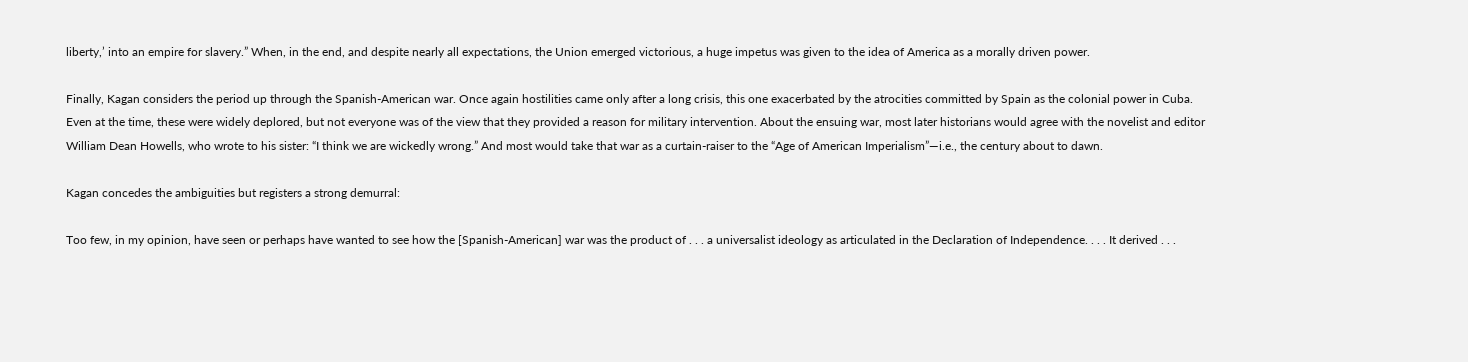liberty,’ into an empire for slavery.” When, in the end, and despite nearly all expectations, the Union emerged victorious, a huge impetus was given to the idea of America as a morally driven power.

Finally, Kagan considers the period up through the Spanish-American war. Once again hostilities came only after a long crisis, this one exacerbated by the atrocities committed by Spain as the colonial power in Cuba. Even at the time, these were widely deplored, but not everyone was of the view that they provided a reason for military intervention. About the ensuing war, most later historians would agree with the novelist and editor William Dean Howells, who wrote to his sister: “I think we are wickedly wrong.” And most would take that war as a curtain-raiser to the “Age of American Imperialism”—i.e., the century about to dawn.

Kagan concedes the ambiguities but registers a strong demurral:

Too few, in my opinion, have seen or perhaps have wanted to see how the [Spanish-American] war was the product of . . . a universalist ideology as articulated in the Declaration of Independence. . . . It derived . . .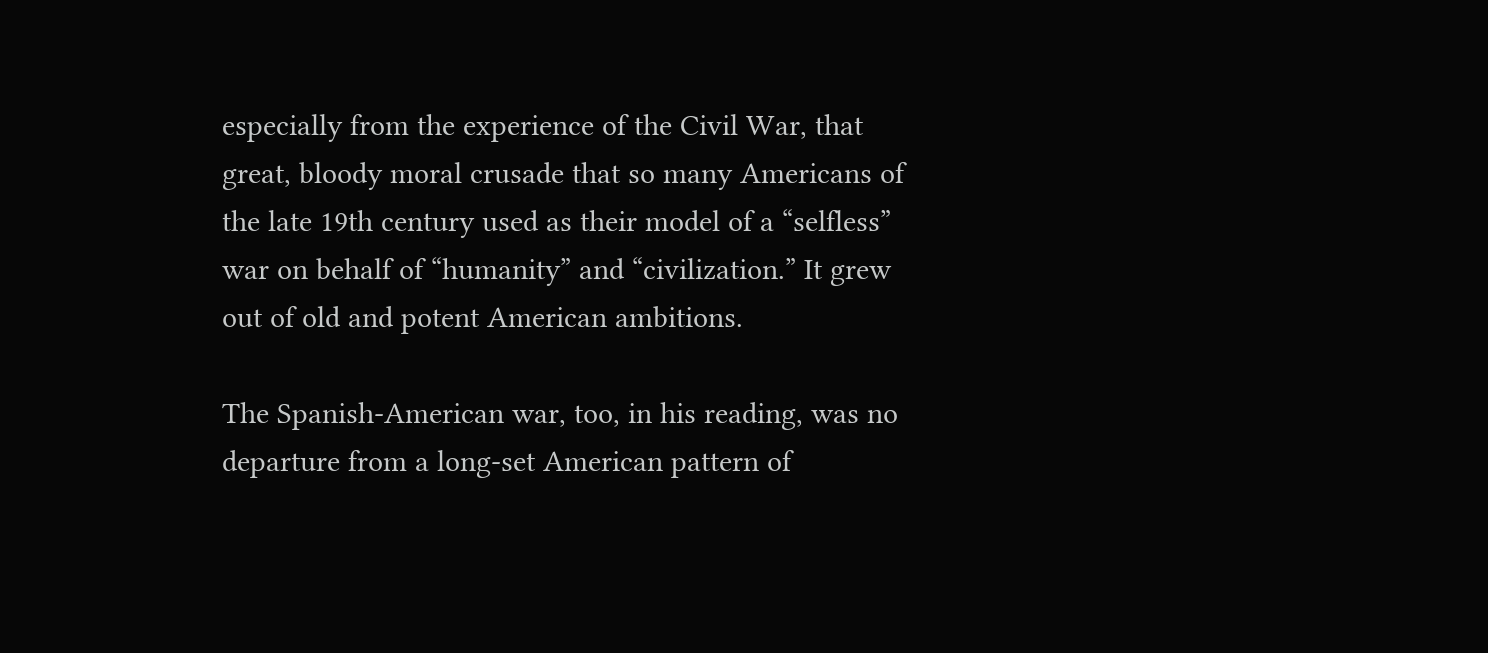especially from the experience of the Civil War, that great, bloody moral crusade that so many Americans of the late 19th century used as their model of a “selfless” war on behalf of “humanity” and “civilization.” It grew out of old and potent American ambitions.

The Spanish-American war, too, in his reading, was no departure from a long-set American pattern of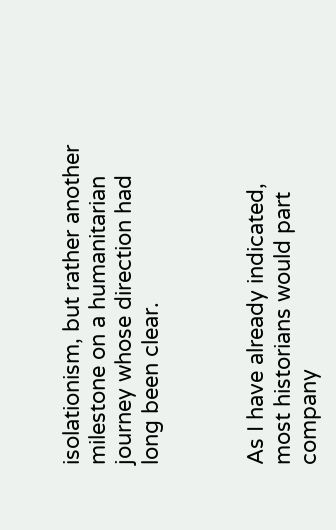isolationism, but rather another milestone on a humanitarian journey whose direction had long been clear.



As I have already indicated, most historians would part company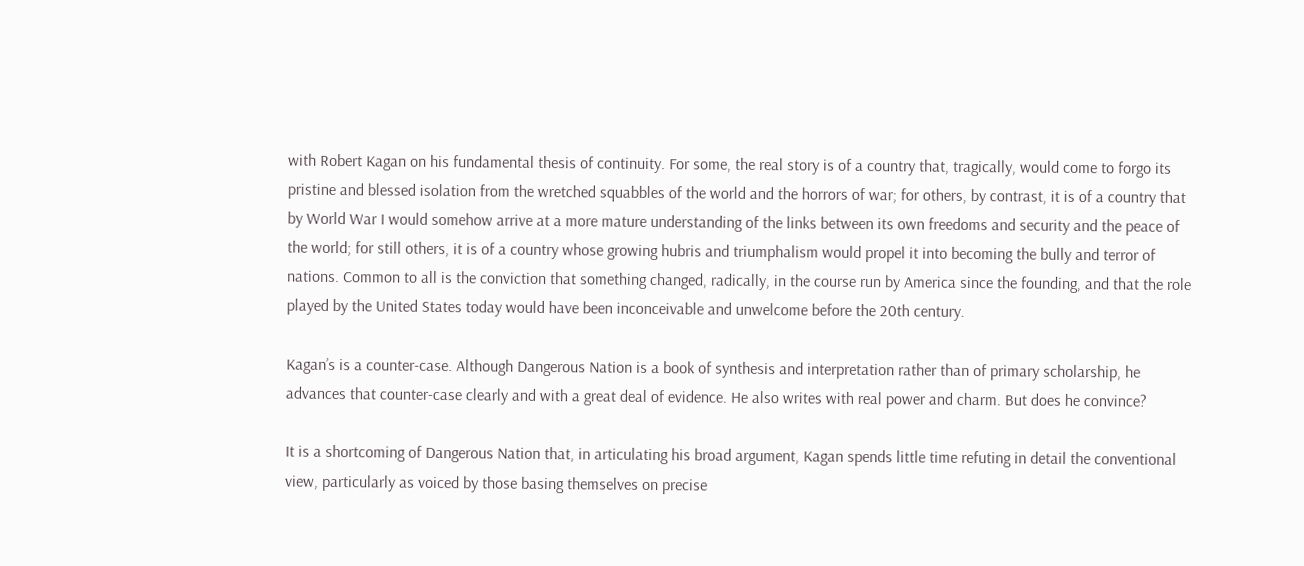with Robert Kagan on his fundamental thesis of continuity. For some, the real story is of a country that, tragically, would come to forgo its pristine and blessed isolation from the wretched squabbles of the world and the horrors of war; for others, by contrast, it is of a country that by World War I would somehow arrive at a more mature understanding of the links between its own freedoms and security and the peace of the world; for still others, it is of a country whose growing hubris and triumphalism would propel it into becoming the bully and terror of nations. Common to all is the conviction that something changed, radically, in the course run by America since the founding, and that the role played by the United States today would have been inconceivable and unwelcome before the 20th century.

Kagan’s is a counter-case. Although Dangerous Nation is a book of synthesis and interpretation rather than of primary scholarship, he advances that counter-case clearly and with a great deal of evidence. He also writes with real power and charm. But does he convince?

It is a shortcoming of Dangerous Nation that, in articulating his broad argument, Kagan spends little time refuting in detail the conventional view, particularly as voiced by those basing themselves on precise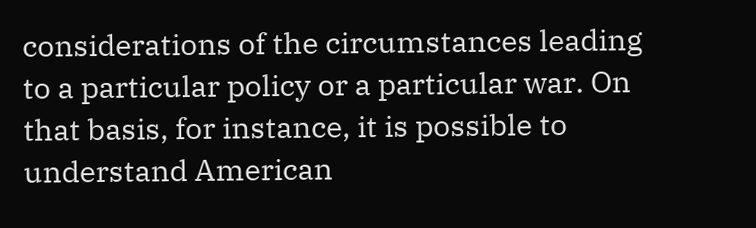considerations of the circumstances leading to a particular policy or a particular war. On that basis, for instance, it is possible to understand American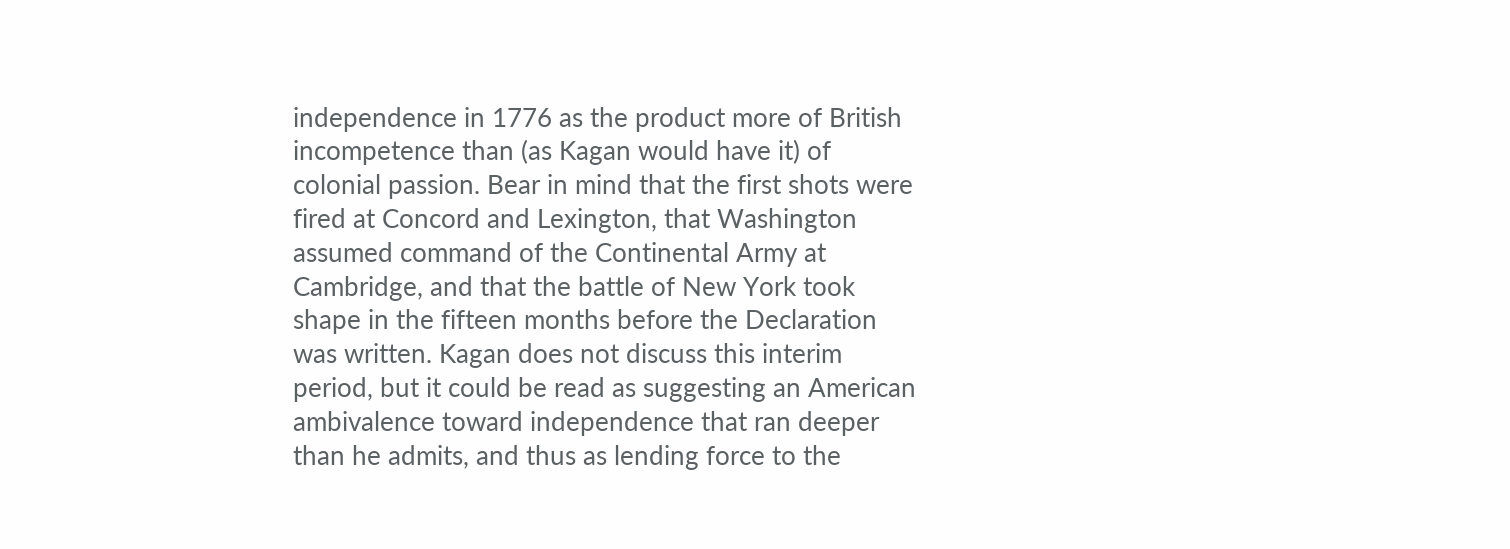independence in 1776 as the product more of British incompetence than (as Kagan would have it) of colonial passion. Bear in mind that the first shots were fired at Concord and Lexington, that Washington assumed command of the Continental Army at Cambridge, and that the battle of New York took shape in the fifteen months before the Declaration was written. Kagan does not discuss this interim period, but it could be read as suggesting an American ambivalence toward independence that ran deeper than he admits, and thus as lending force to the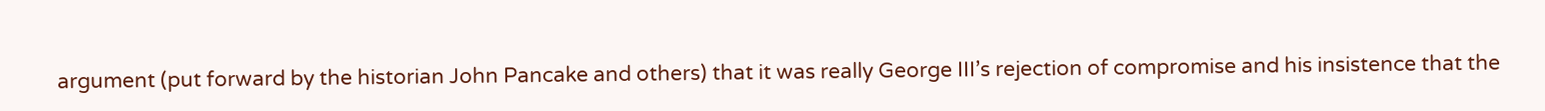argument (put forward by the historian John Pancake and others) that it was really George III’s rejection of compromise and his insistence that the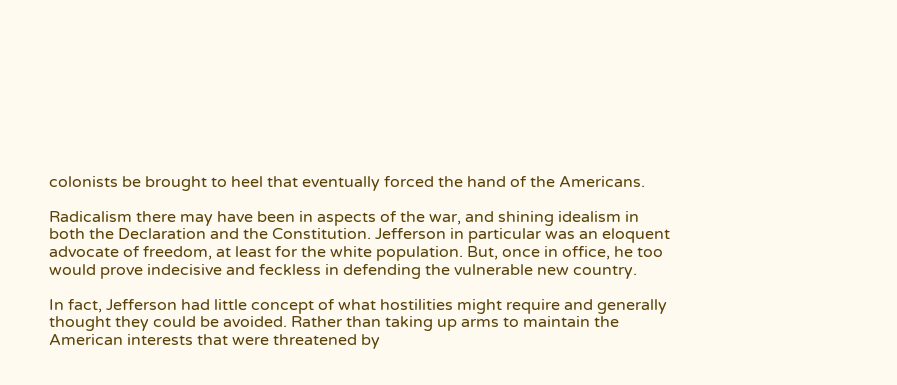colonists be brought to heel that eventually forced the hand of the Americans.

Radicalism there may have been in aspects of the war, and shining idealism in both the Declaration and the Constitution. Jefferson in particular was an eloquent advocate of freedom, at least for the white population. But, once in office, he too would prove indecisive and feckless in defending the vulnerable new country.

In fact, Jefferson had little concept of what hostilities might require and generally thought they could be avoided. Rather than taking up arms to maintain the American interests that were threatened by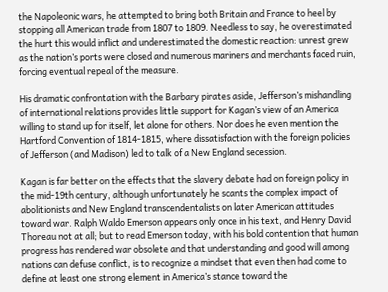the Napoleonic wars, he attempted to bring both Britain and France to heel by stopping all American trade from 1807 to 1809. Needless to say, he overestimated the hurt this would inflict and underestimated the domestic reaction: unrest grew as the nation’s ports were closed and numerous mariners and merchants faced ruin, forcing eventual repeal of the measure.

His dramatic confrontation with the Barbary pirates aside, Jefferson’s mishandling of international relations provides little support for Kagan’s view of an America willing to stand up for itself, let alone for others. Nor does he even mention the Hartford Convention of 1814-1815, where dissatisfaction with the foreign policies of Jefferson (and Madison) led to talk of a New England secession.

Kagan is far better on the effects that the slavery debate had on foreign policy in the mid-19th century, although unfortunately he scants the complex impact of abolitionists and New England transcendentalists on later American attitudes toward war. Ralph Waldo Emerson appears only once in his text, and Henry David Thoreau not at all; but to read Emerson today, with his bold contention that human progress has rendered war obsolete and that understanding and good will among nations can defuse conflict, is to recognize a mindset that even then had come to define at least one strong element in America’s stance toward the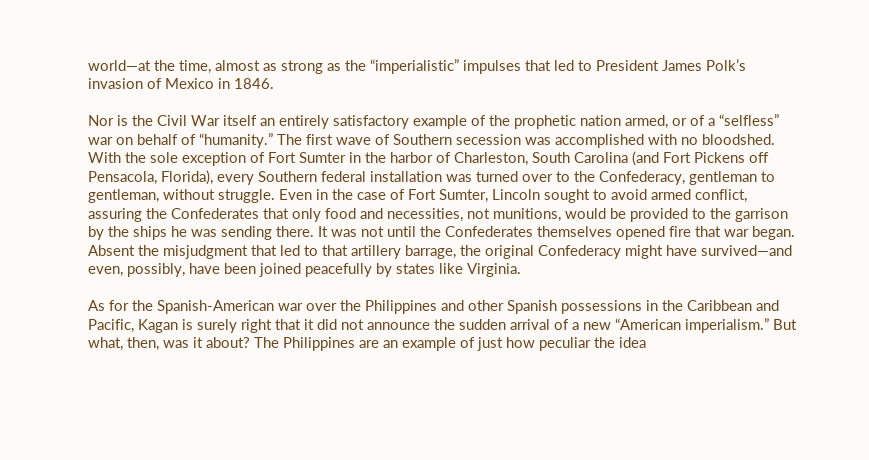world—at the time, almost as strong as the “imperialistic” impulses that led to President James Polk’s invasion of Mexico in 1846.

Nor is the Civil War itself an entirely satisfactory example of the prophetic nation armed, or of a “selfless” war on behalf of “humanity.” The first wave of Southern secession was accomplished with no bloodshed. With the sole exception of Fort Sumter in the harbor of Charleston, South Carolina (and Fort Pickens off Pensacola, Florida), every Southern federal installation was turned over to the Confederacy, gentleman to gentleman, without struggle. Even in the case of Fort Sumter, Lincoln sought to avoid armed conflict, assuring the Confederates that only food and necessities, not munitions, would be provided to the garrison by the ships he was sending there. It was not until the Confederates themselves opened fire that war began. Absent the misjudgment that led to that artillery barrage, the original Confederacy might have survived—and even, possibly, have been joined peacefully by states like Virginia.

As for the Spanish-American war over the Philippines and other Spanish possessions in the Caribbean and Pacific, Kagan is surely right that it did not announce the sudden arrival of a new “American imperialism.” But what, then, was it about? The Philippines are an example of just how peculiar the idea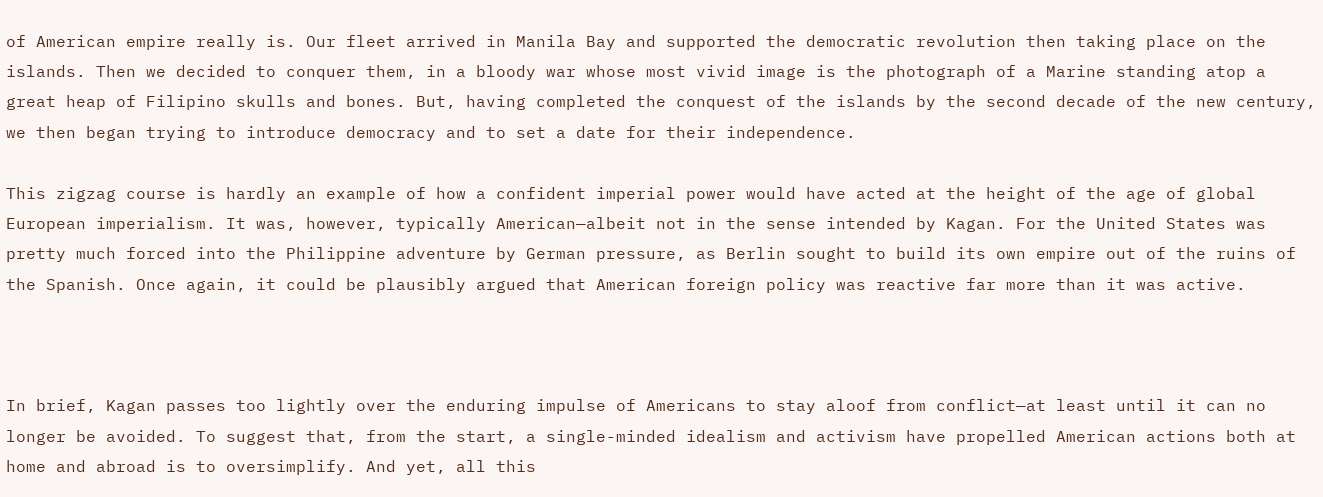of American empire really is. Our fleet arrived in Manila Bay and supported the democratic revolution then taking place on the islands. Then we decided to conquer them, in a bloody war whose most vivid image is the photograph of a Marine standing atop a great heap of Filipino skulls and bones. But, having completed the conquest of the islands by the second decade of the new century, we then began trying to introduce democracy and to set a date for their independence.

This zigzag course is hardly an example of how a confident imperial power would have acted at the height of the age of global European imperialism. It was, however, typically American—albeit not in the sense intended by Kagan. For the United States was pretty much forced into the Philippine adventure by German pressure, as Berlin sought to build its own empire out of the ruins of the Spanish. Once again, it could be plausibly argued that American foreign policy was reactive far more than it was active.



In brief, Kagan passes too lightly over the enduring impulse of Americans to stay aloof from conflict—at least until it can no longer be avoided. To suggest that, from the start, a single-minded idealism and activism have propelled American actions both at home and abroad is to oversimplify. And yet, all this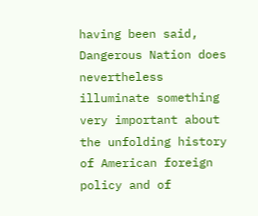having been said, Dangerous Nation does nevertheless illuminate something very important about the unfolding history of American foreign policy and of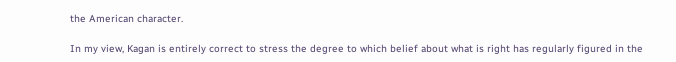the American character.

In my view, Kagan is entirely correct to stress the degree to which belief about what is right has regularly figured in the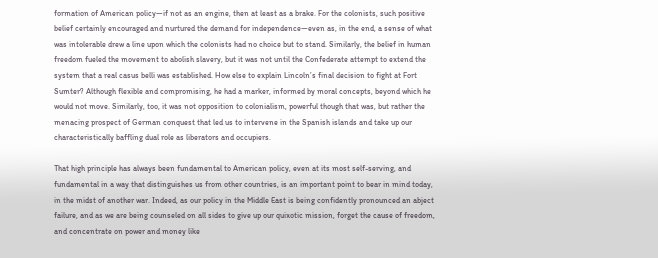formation of American policy—if not as an engine, then at least as a brake. For the colonists, such positive belief certainly encouraged and nurtured the demand for independence—even as, in the end, a sense of what was intolerable drew a line upon which the colonists had no choice but to stand. Similarly, the belief in human freedom fueled the movement to abolish slavery, but it was not until the Confederate attempt to extend the system that a real casus belli was established. How else to explain Lincoln’s final decision to fight at Fort Sumter? Although flexible and compromising, he had a marker, informed by moral concepts, beyond which he would not move. Similarly, too, it was not opposition to colonialism, powerful though that was, but rather the menacing prospect of German conquest that led us to intervene in the Spanish islands and take up our characteristically baffling dual role as liberators and occupiers.

That high principle has always been fundamental to American policy, even at its most self-serving, and fundamental in a way that distinguishes us from other countries, is an important point to bear in mind today, in the midst of another war. Indeed, as our policy in the Middle East is being confidently pronounced an abject failure, and as we are being counseled on all sides to give up our quixotic mission, forget the cause of freedom, and concentrate on power and money like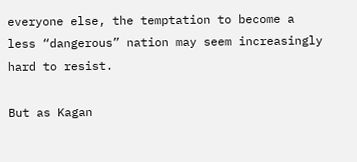everyone else, the temptation to become a less “dangerous” nation may seem increasingly hard to resist.

But as Kagan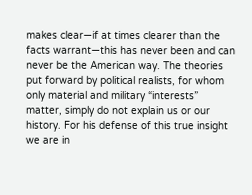makes clear—if at times clearer than the facts warrant—this has never been and can never be the American way. The theories put forward by political realists, for whom only material and military “interests” matter, simply do not explain us or our history. For his defense of this true insight we are in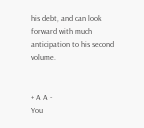his debt, and can look forward with much anticipation to his second volume.


+ A A -
You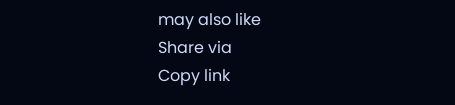may also like
Share via
Copy link